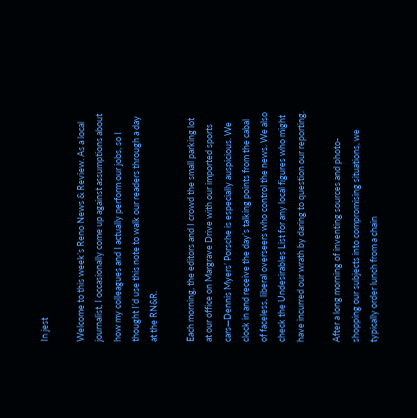In jest

Welcome to this week’s Reno News & Review. As a local journalist, I occasionally come up against assumptions about how my colleagues and I actually perform our jobs, so I thought I’d use this note to walk our readers through a day at the RN&R.

Each morning, the editors and I crowd the small parking lot at our office on Margrave Drive with our imported sports cars—Dennis Myers’ Porsche is especially auspicious. We clock in and receive the day’s talking points from the cabal of faceless, liberal overseers who control the news. We also check the Undesirables List for any local figures who might have incurred our wrath by daring to question our reporting.

After a long morning of inventing sources and photo-shopping our subjects into compromising situations, we typically order lunch from a chain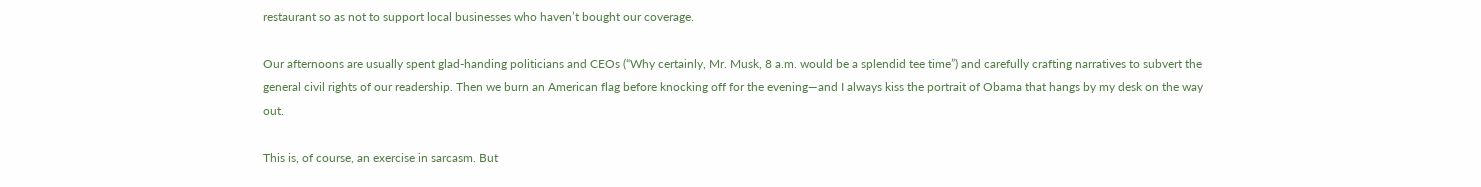restaurant so as not to support local businesses who haven’t bought our coverage.

Our afternoons are usually spent glad-handing politicians and CEOs (“Why certainly, Mr. Musk, 8 a.m. would be a splendid tee time”) and carefully crafting narratives to subvert the general civil rights of our readership. Then we burn an American flag before knocking off for the evening—and I always kiss the portrait of Obama that hangs by my desk on the way out.

This is, of course, an exercise in sarcasm. But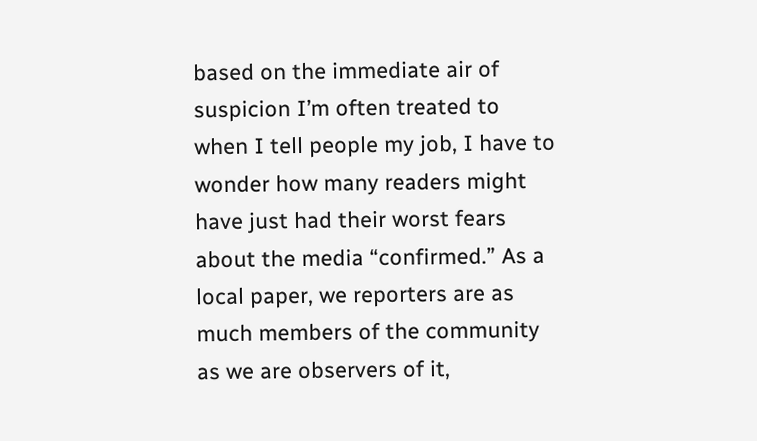based on the immediate air of suspicion I’m often treated to when I tell people my job, I have to wonder how many readers might have just had their worst fears about the media “confirmed.” As a local paper, we reporters are as much members of the community as we are observers of it,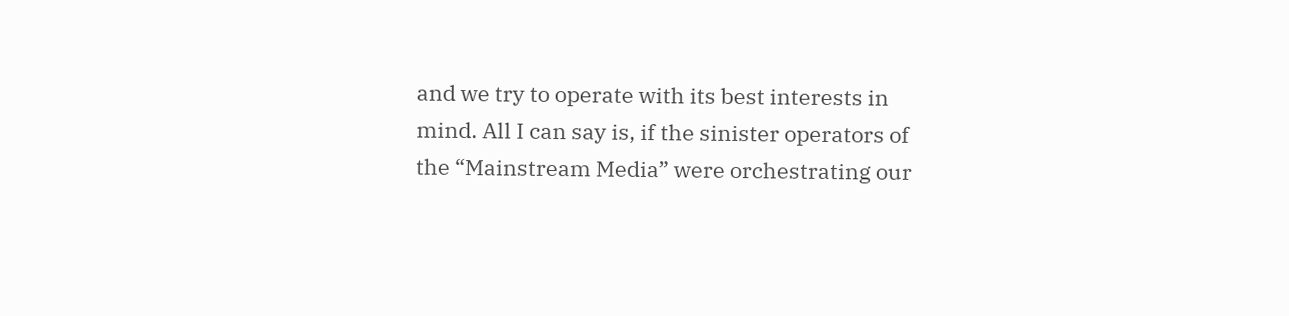and we try to operate with its best interests in mind. All I can say is, if the sinister operators of the “Mainstream Media” were orchestrating our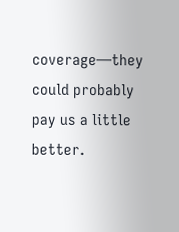coverage—they could probably pay us a little better.